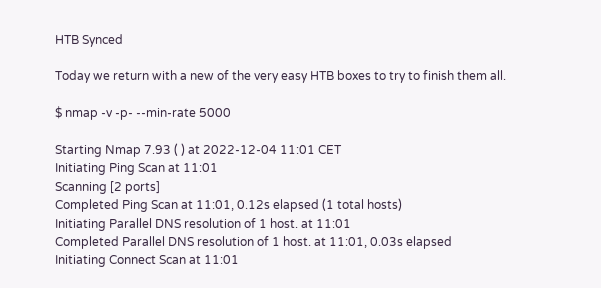HTB Synced

Today we return with a new of the very easy HTB boxes to try to finish them all.

$ nmap -v -p- --min-rate 5000

Starting Nmap 7.93 ( ) at 2022-12-04 11:01 CET
Initiating Ping Scan at 11:01
Scanning [2 ports]
Completed Ping Scan at 11:01, 0.12s elapsed (1 total hosts)
Initiating Parallel DNS resolution of 1 host. at 11:01
Completed Parallel DNS resolution of 1 host. at 11:01, 0.03s elapsed
Initiating Connect Scan at 11:01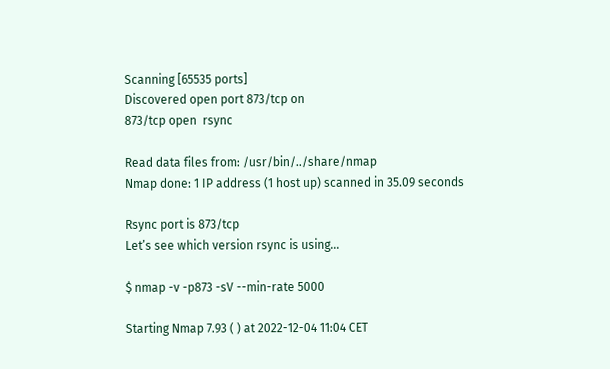Scanning [65535 ports]
Discovered open port 873/tcp on
873/tcp open  rsync

Read data files from: /usr/bin/../share/nmap
Nmap done: 1 IP address (1 host up) scanned in 35.09 seconds

Rsync port is 873/tcp
Let’s see which version rsync is using…

$ nmap -v -p873 -sV --min-rate 5000

Starting Nmap 7.93 ( ) at 2022-12-04 11:04 CET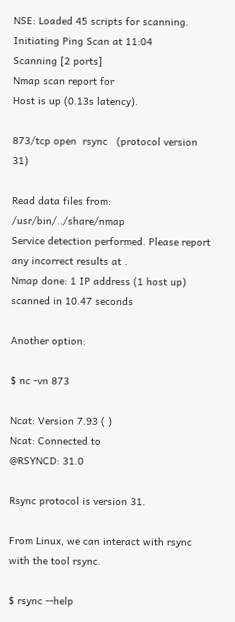NSE: Loaded 45 scripts for scanning.
Initiating Ping Scan at 11:04
Scanning [2 ports]
Nmap scan report for
Host is up (0.13s latency).

873/tcp open  rsync   (protocol version 31)

Read data files from: /usr/bin/../share/nmap
Service detection performed. Please report any incorrect results at .
Nmap done: 1 IP address (1 host up) scanned in 10.47 seconds

Another option:

$ nc -vn 873

Ncat: Version 7.93 ( )
Ncat: Connected to
@RSYNCD: 31.0

Rsync protocol is version 31.

From Linux, we can interact with rsync with the tool rsync.

$ rsync --help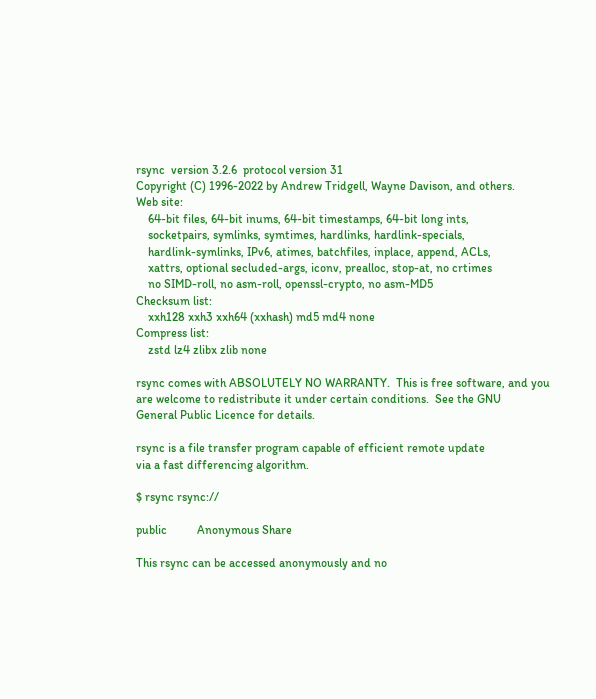rsync  version 3.2.6  protocol version 31
Copyright (C) 1996-2022 by Andrew Tridgell, Wayne Davison, and others.
Web site:
    64-bit files, 64-bit inums, 64-bit timestamps, 64-bit long ints,
    socketpairs, symlinks, symtimes, hardlinks, hardlink-specials,
    hardlink-symlinks, IPv6, atimes, batchfiles, inplace, append, ACLs,
    xattrs, optional secluded-args, iconv, prealloc, stop-at, no crtimes
    no SIMD-roll, no asm-roll, openssl-crypto, no asm-MD5
Checksum list:
    xxh128 xxh3 xxh64 (xxhash) md5 md4 none
Compress list:
    zstd lz4 zlibx zlib none

rsync comes with ABSOLUTELY NO WARRANTY.  This is free software, and you
are welcome to redistribute it under certain conditions.  See the GNU
General Public Licence for details.

rsync is a file transfer program capable of efficient remote update
via a fast differencing algorithm.

$ rsync rsync://

public          Anonymous Share

This rsync can be accessed anonymously and no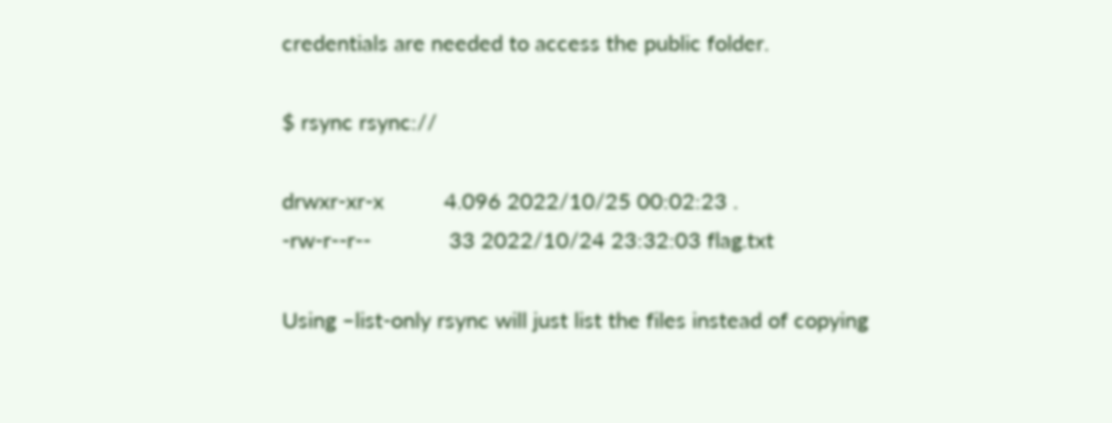credentials are needed to access the public folder.

$ rsync rsync://

drwxr-xr-x          4.096 2022/10/25 00:02:23 .
-rw-r--r--             33 2022/10/24 23:32:03 flag.txt

Using –list-only rsync will just list the files instead of copying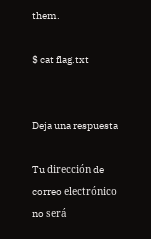them.

$ cat flag.txt


Deja una respuesta

Tu dirección de correo electrónico no será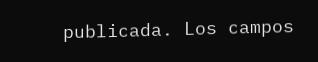publicada. Los campos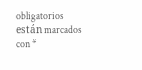obligatorios están marcados con *